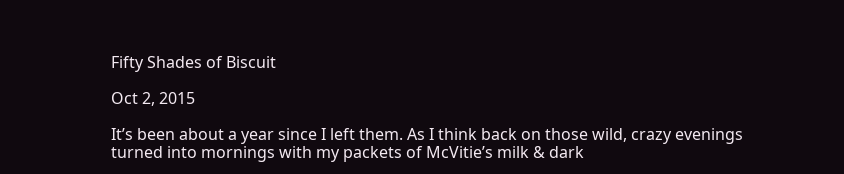Fifty Shades of Biscuit

Oct 2, 2015

It’s been about a year since I left them. As I think back on those wild, crazy evenings turned into mornings with my packets of McVitie’s milk & dark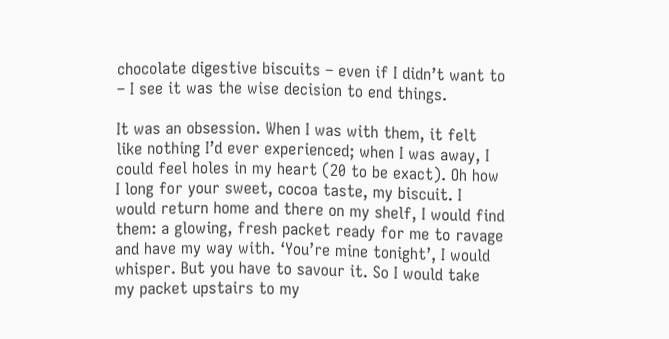chocolate digestive biscuits – even if I didn’t want to – I see it was the wise decision to end things.

It was an obsession. When I was with them, it felt like nothing I’d ever experienced; when I was away, I could feel holes in my heart (20 to be exact). Oh how I long for your sweet, cocoa taste, my biscuit. I would return home and there on my shelf, I would find them: a glowing, fresh packet ready for me to ravage and have my way with. ‘You’re mine tonight’, I would whisper. But you have to savour it. So I would take my packet upstairs to my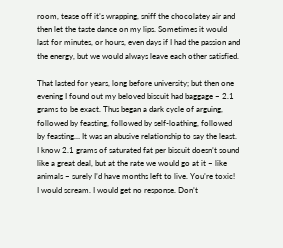room, tease off it’s wrapping, sniff the chocolatey air and then let the taste dance on my lips. Sometimes it would last for minutes, or hours, even days if I had the passion and the energy, but we would always leave each other satisfied.

That lasted for years, long before university; but then one evening I found out my beloved biscuit had baggage – 2.1 grams to be exact. Thus began a dark cycle of arguing, followed by feasting, followed by self-loathing, followed by feasting… It was an abusive relationship to say the least. I know 2.1 grams of saturated fat per biscuit doesn’t sound like a great deal, but at the rate we would go at it – like animals – surely I’d have months left to live. You’re toxic!  I would scream. I would get no response. Don’t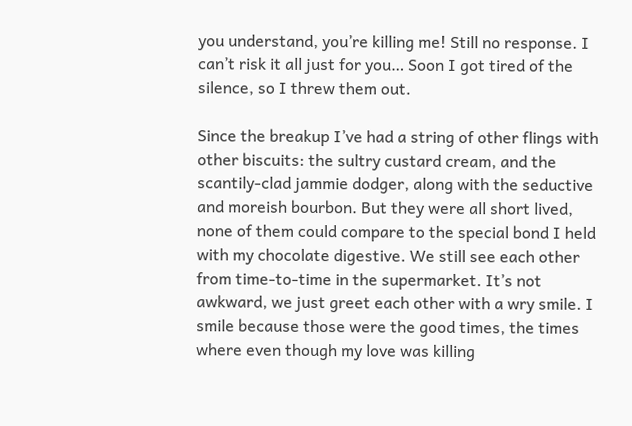you understand, you’re killing me! Still no response. I can’t risk it all just for you… Soon I got tired of the silence, so I threw them out.

Since the breakup I’ve had a string of other flings with other biscuits: the sultry custard cream, and the scantily-clad jammie dodger, along with the seductive and moreish bourbon. But they were all short lived, none of them could compare to the special bond I held with my chocolate digestive. We still see each other from time-to-time in the supermarket. It’s not awkward, we just greet each other with a wry smile. I smile because those were the good times, the times where even though my love was killing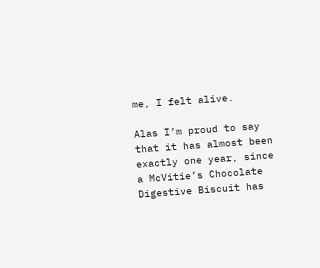me, I felt alive.

Alas I’m proud to say that it has almost been exactly one year, since a McVitie’s Chocolate Digestive Biscuit has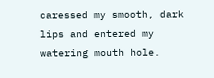caressed my smooth, dark lips and entered my watering mouth hole.